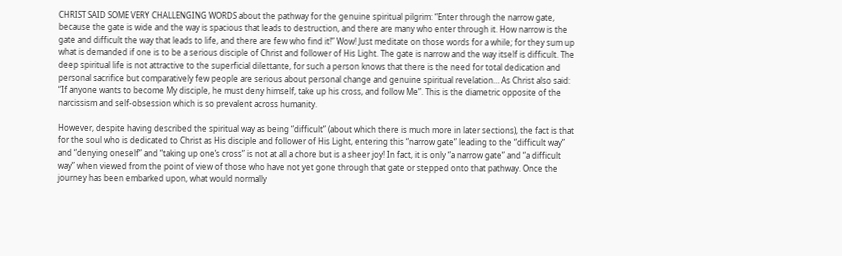CHRIST SAID SOME VERY CHALLENGING WORDS about the pathway for the genuine spiritual pilgrim: “Enter through the narrow gate, because the gate is wide and the way is spacious that leads to destruction, and there are many who enter through it. How narrow is the gate and difficult the way that leads to life, and there are few who find it!” Wow! Just meditate on those words for a while; for they sum up what is demanded if one is to be a serious disciple of Christ and follower of His Light. The gate is narrow and the way itself is difficult. The deep spiritual life is not attractive to the superficial dilettante, for such a person knows that there is the need for total dedication and personal sacrifice but comparatively few people are serious about personal change and genuine spiritual revelation… As Christ also said: “If anyone wants to become My disciple, he must deny himself, take up his cross, and follow Me”. This is the diametric opposite of the narcissism and self-obsession which is so prevalent across humanity.

However, despite having described the spiritual way as being “difficult” (about which there is much more in later sections), the fact is that for the soul who is dedicated to Christ as His disciple and follower of His Light, entering this “narrow gate” leading to the “difficult way” and “denying oneself” and “taking up one’s cross” is not at all a chore but is a sheer joy! In fact, it is only “a narrow gate” and “a difficult way” when viewed from the point of view of those who have not yet gone through that gate or stepped onto that pathway. Once the journey has been embarked upon, what would normally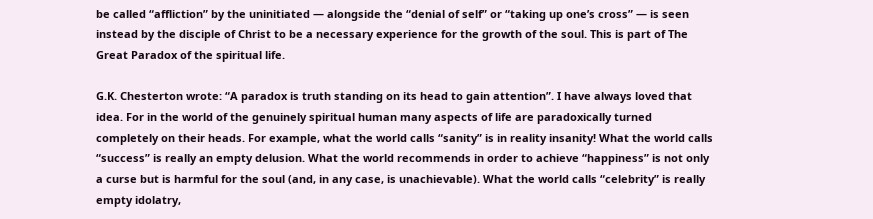be called “affliction” by the uninitiated — alongside the “denial of self” or “taking up one’s cross” — is seen instead by the disciple of Christ to be a necessary experience for the growth of the soul. This is part of The Great Paradox of the spiritual life.

G.K. Chesterton wrote: “A paradox is truth standing on its head to gain attention”. I have always loved that idea. For in the world of the genuinely spiritual human many aspects of life are paradoxically turned completely on their heads. For example, what the world calls “sanity” is in reality insanity! What the world calls “success” is really an empty delusion. What the world recommends in order to achieve “happiness” is not only a curse but is harmful for the soul (and, in any case, is unachievable). What the world calls “celebrity” is really empty idolatry,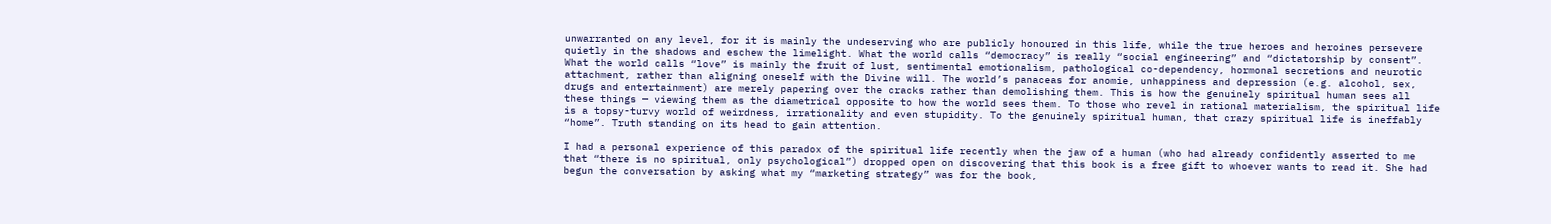unwarranted on any level, for it is mainly the undeserving who are publicly honoured in this life, while the true heroes and heroines persevere quietly in the shadows and eschew the limelight. What the world calls “democracy” is really “social engineering” and “dictatorship by consent”. What the world calls “love” is mainly the fruit of lust, sentimental emotionalism, pathological co-dependency, hormonal secretions and neurotic attachment, rather than aligning oneself with the Divine will. The world’s panaceas for anomie, unhappiness and depression (e.g. alcohol, sex, drugs and entertainment) are merely papering over the cracks rather than demolishing them. This is how the genuinely spiritual human sees all these things — viewing them as the diametrical opposite to how the world sees them. To those who revel in rational materialism, the spiritual life is a topsy-turvy world of weirdness, irrationality and even stupidity. To the genuinely spiritual human, that crazy spiritual life is ineffably “home”. Truth standing on its head to gain attention.

I had a personal experience of this paradox of the spiritual life recently when the jaw of a human (who had already confidently asserted to me that “there is no spiritual, only psychological”) dropped open on discovering that this book is a free gift to whoever wants to read it. She had begun the conversation by asking what my “marketing strategy” was for the book,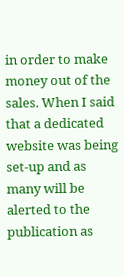in order to make money out of the sales. When I said that a dedicated website was being set-up and as many will be alerted to the publication as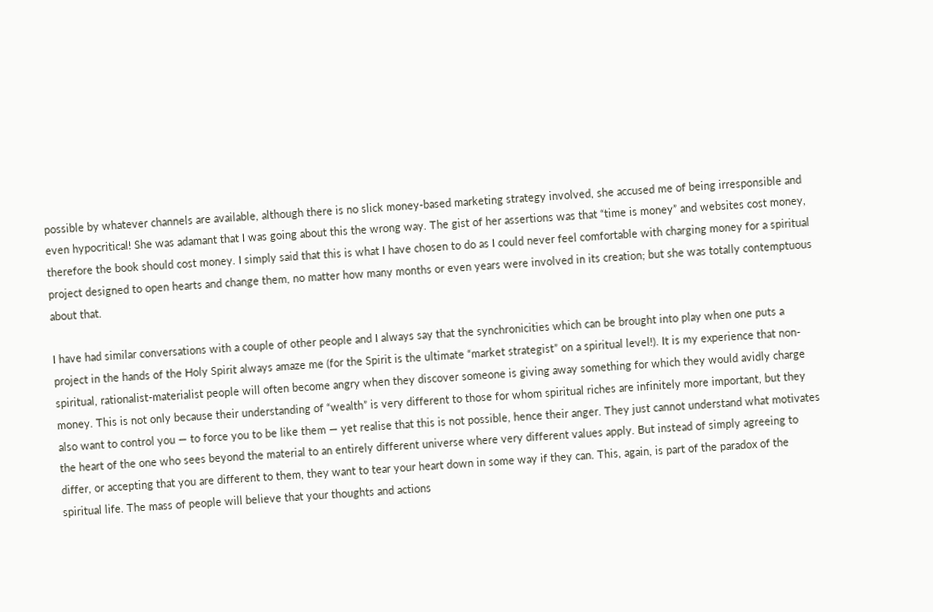possible by whatever channels are available, although there is no slick money-based marketing strategy involved, she accused me of being irresponsible and even hypocritical! She was adamant that I was going about this the wrong way. The gist of her assertions was that “time is money” and websites cost money, therefore the book should cost money. I simply said that this is what I have chosen to do as I could never feel comfortable with charging money for a spiritual project designed to open hearts and change them, no matter how many months or even years were involved in its creation; but she was totally contemptuous about that.

I have had similar conversations with a couple of other people and I always say that the synchronicities which can be brought into play when one puts a project in the hands of the Holy Spirit always amaze me (for the Spirit is the ultimate “market strategist” on a spiritual level!). It is my experience that non-spiritual, rationalist-materialist people will often become angry when they discover someone is giving away something for which they would avidly charge money. This is not only because their understanding of “wealth” is very different to those for whom spiritual riches are infinitely more important, but they also want to control you — to force you to be like them — yet realise that this is not possible, hence their anger. They just cannot understand what motivates the heart of the one who sees beyond the material to an entirely different universe where very different values apply. But instead of simply agreeing to differ, or accepting that you are different to them, they want to tear your heart down in some way if they can. This, again, is part of the paradox of the spiritual life. The mass of people will believe that your thoughts and actions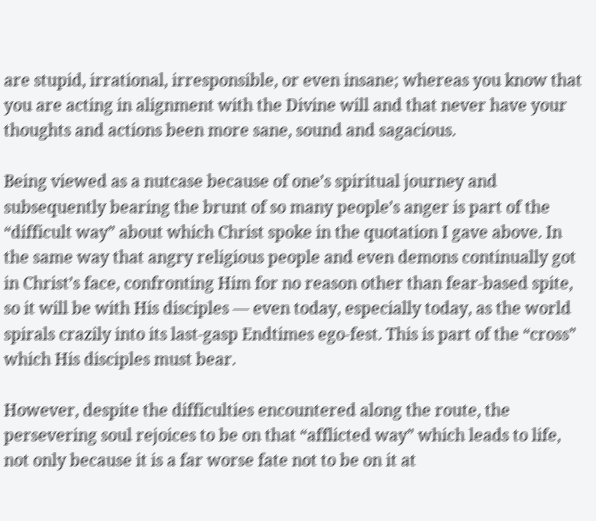are stupid, irrational, irresponsible, or even insane; whereas you know that you are acting in alignment with the Divine will and that never have your thoughts and actions been more sane, sound and sagacious.

Being viewed as a nutcase because of one’s spiritual journey and subsequently bearing the brunt of so many people’s anger is part of the “difficult way” about which Christ spoke in the quotation I gave above. In the same way that angry religious people and even demons continually got in Christ’s face, confronting Him for no reason other than fear-based spite, so it will be with His disciples — even today, especially today, as the world spirals crazily into its last-gasp Endtimes ego-fest. This is part of the “cross” which His disciples must bear.

However, despite the difficulties encountered along the route, the persevering soul rejoices to be on that “afflicted way” which leads to life, not only because it is a far worse fate not to be on it at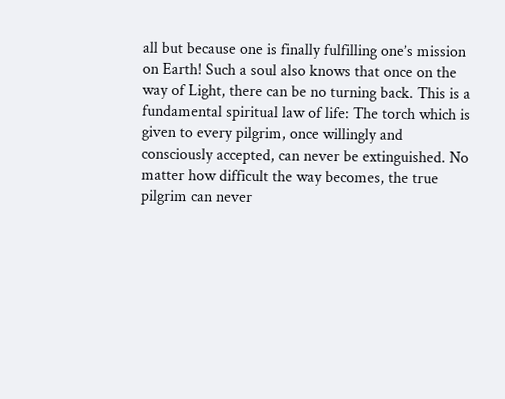all but because one is finally fulfilling one’s mission on Earth! Such a soul also knows that once on the way of Light, there can be no turning back. This is a fundamental spiritual law of life: The torch which is given to every pilgrim, once willingly and consciously accepted, can never be extinguished. No matter how difficult the way becomes, the true pilgrim can never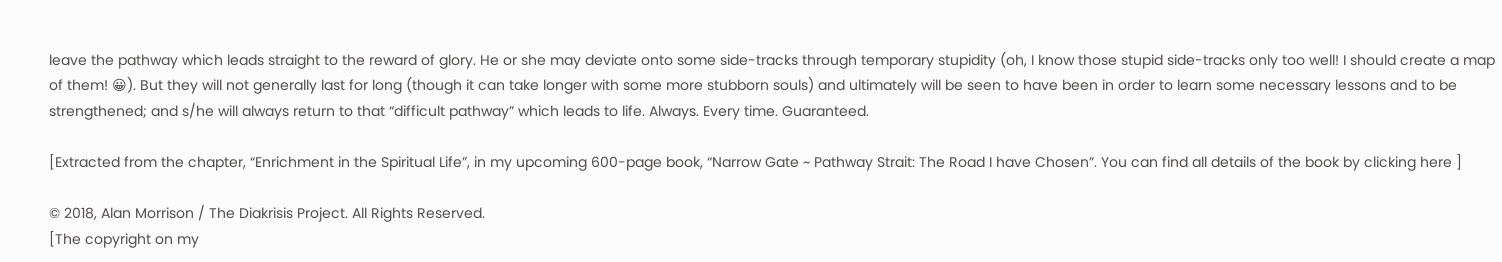leave the pathway which leads straight to the reward of glory. He or she may deviate onto some side-tracks through temporary stupidity (oh, I know those stupid side-tracks only too well! I should create a map of them! 😀). But they will not generally last for long (though it can take longer with some more stubborn souls) and ultimately will be seen to have been in order to learn some necessary lessons and to be strengthened; and s/he will always return to that “difficult pathway” which leads to life. Always. Every time. Guaranteed.

[Extracted from the chapter, “Enrichment in the Spiritual Life”, in my upcoming 600-page book, “Narrow Gate ~ Pathway Strait: The Road I have Chosen”. You can find all details of the book by clicking here ]

© 2018, Alan Morrison / The Diakrisis Project. All Rights Reserved.
[The copyright on my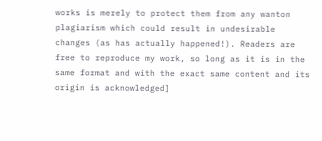works is merely to protect them from any wanton plagiarism which could result in undesirable changes (as has actually happened!). Readers are free to reproduce my work, so long as it is in the same format and with the exact same content and its origin is acknowledged]